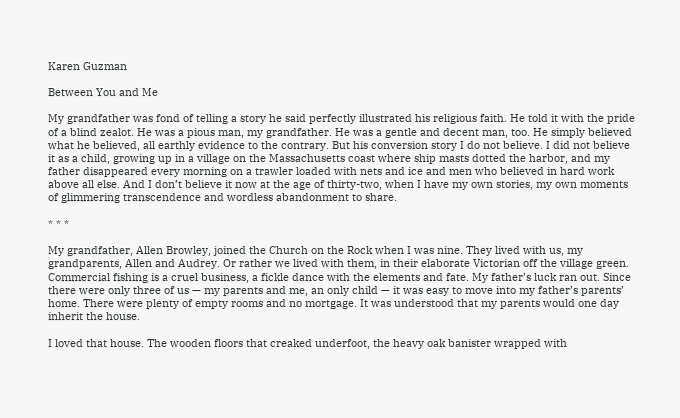Karen Guzman

Between You and Me

My grandfather was fond of telling a story he said perfectly illustrated his religious faith. He told it with the pride of a blind zealot. He was a pious man, my grandfather. He was a gentle and decent man, too. He simply believed what he believed, all earthly evidence to the contrary. But his conversion story I do not believe. I did not believe it as a child, growing up in a village on the Massachusetts coast where ship masts dotted the harbor, and my father disappeared every morning on a trawler loaded with nets and ice and men who believed in hard work above all else. And I don’t believe it now at the age of thirty-two, when I have my own stories, my own moments of glimmering transcendence and wordless abandonment to share.

* * *

My grandfather, Allen Browley, joined the Church on the Rock when I was nine. They lived with us, my grandparents, Allen and Audrey. Or rather we lived with them, in their elaborate Victorian off the village green. Commercial fishing is a cruel business, a fickle dance with the elements and fate. My father’s luck ran out. Since there were only three of us — my parents and me, an only child — it was easy to move into my father’s parents’ home. There were plenty of empty rooms and no mortgage. It was understood that my parents would one day inherit the house.

I loved that house. The wooden floors that creaked underfoot, the heavy oak banister wrapped with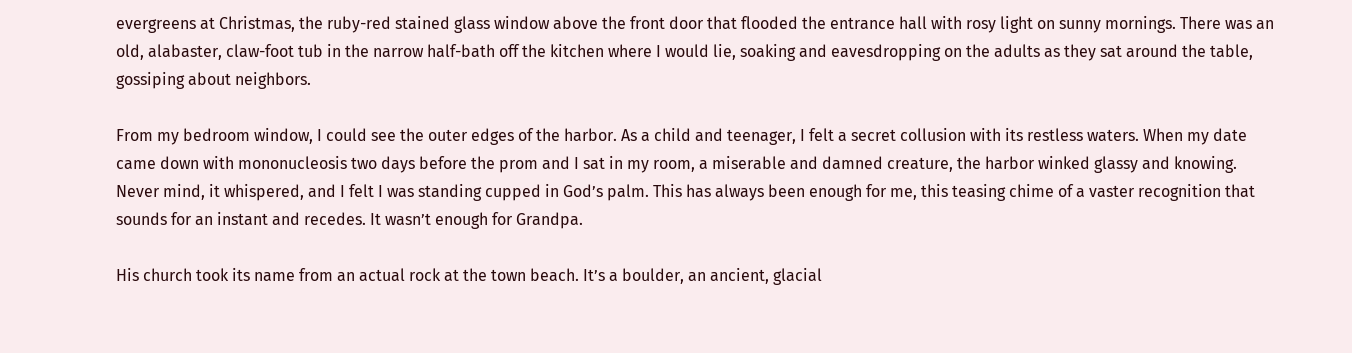evergreens at Christmas, the ruby-red stained glass window above the front door that flooded the entrance hall with rosy light on sunny mornings. There was an old, alabaster, claw-foot tub in the narrow half-bath off the kitchen where I would lie, soaking and eavesdropping on the adults as they sat around the table, gossiping about neighbors.

From my bedroom window, I could see the outer edges of the harbor. As a child and teenager, I felt a secret collusion with its restless waters. When my date came down with mononucleosis two days before the prom and I sat in my room, a miserable and damned creature, the harbor winked glassy and knowing. Never mind, it whispered, and I felt I was standing cupped in God’s palm. This has always been enough for me, this teasing chime of a vaster recognition that sounds for an instant and recedes. It wasn’t enough for Grandpa.

His church took its name from an actual rock at the town beach. It’s a boulder, an ancient, glacial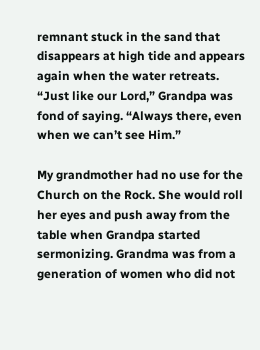remnant stuck in the sand that disappears at high tide and appears again when the water retreats. “Just like our Lord,” Grandpa was fond of saying. “Always there, even when we can’t see Him.”

My grandmother had no use for the Church on the Rock. She would roll her eyes and push away from the table when Grandpa started sermonizing. Grandma was from a generation of women who did not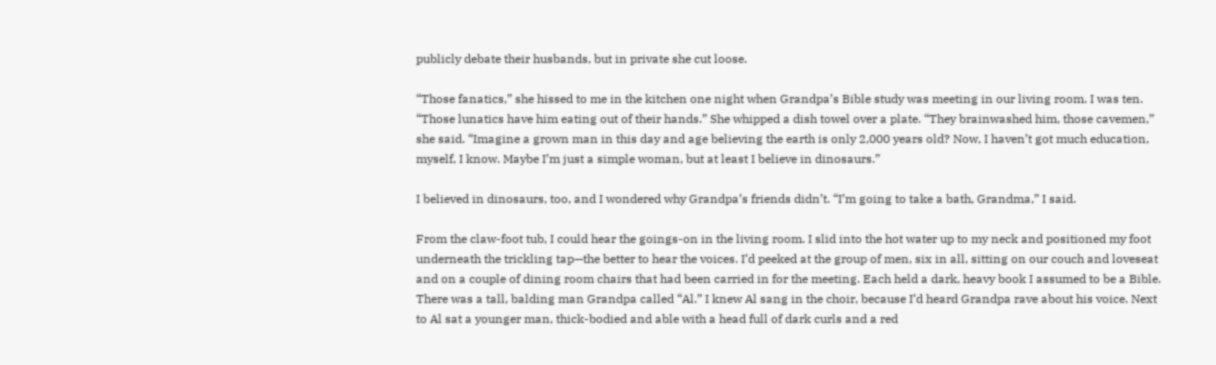publicly debate their husbands, but in private she cut loose.

“Those fanatics,” she hissed to me in the kitchen one night when Grandpa’s Bible study was meeting in our living room. I was ten. “Those lunatics have him eating out of their hands.” She whipped a dish towel over a plate. “They brainwashed him, those cavemen,” she said. “Imagine a grown man in this day and age believing the earth is only 2,000 years old? Now, I haven’t got much education, myself, I know. Maybe I’m just a simple woman, but at least I believe in dinosaurs.”

I believed in dinosaurs, too, and I wondered why Grandpa’s friends didn’t. “I’m going to take a bath, Grandma,” I said.

From the claw-foot tub, I could hear the goings-on in the living room. I slid into the hot water up to my neck and positioned my foot underneath the trickling tap—the better to hear the voices. I’d peeked at the group of men, six in all, sitting on our couch and loveseat and on a couple of dining room chairs that had been carried in for the meeting. Each held a dark, heavy book I assumed to be a Bible. There was a tall, balding man Grandpa called “Al.” I knew Al sang in the choir, because I’d heard Grandpa rave about his voice. Next to Al sat a younger man, thick-bodied and able with a head full of dark curls and a red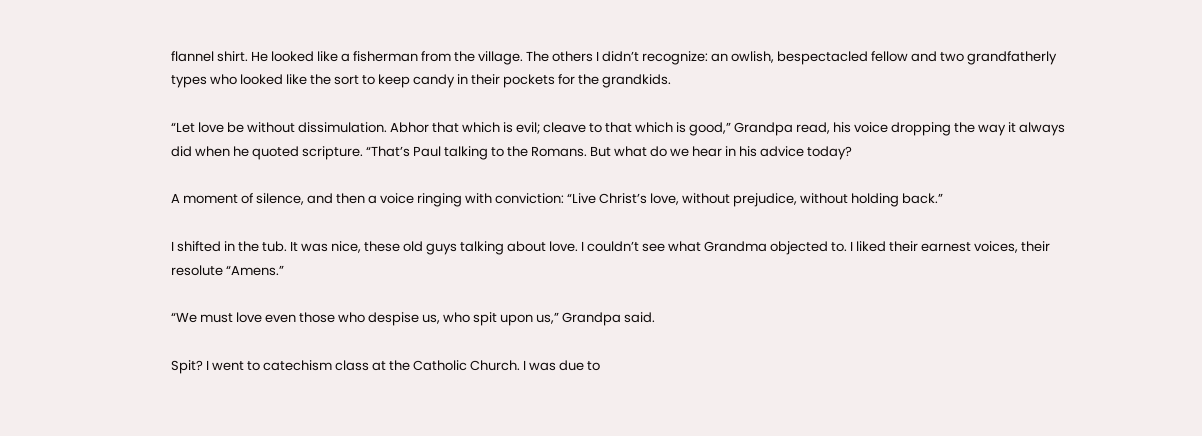flannel shirt. He looked like a fisherman from the village. The others I didn’t recognize: an owlish, bespectacled fellow and two grandfatherly types who looked like the sort to keep candy in their pockets for the grandkids.

“Let love be without dissimulation. Abhor that which is evil; cleave to that which is good,” Grandpa read, his voice dropping the way it always did when he quoted scripture. “That’s Paul talking to the Romans. But what do we hear in his advice today?

A moment of silence, and then a voice ringing with conviction: “Live Christ’s love, without prejudice, without holding back.”

I shifted in the tub. It was nice, these old guys talking about love. I couldn’t see what Grandma objected to. I liked their earnest voices, their resolute “Amens.”

“We must love even those who despise us, who spit upon us,” Grandpa said.

Spit? I went to catechism class at the Catholic Church. I was due to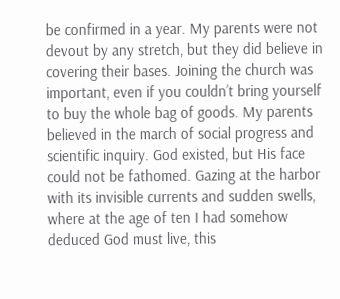be confirmed in a year. My parents were not devout by any stretch, but they did believe in covering their bases. Joining the church was important, even if you couldn’t bring yourself to buy the whole bag of goods. My parents believed in the march of social progress and scientific inquiry. God existed, but His face could not be fathomed. Gazing at the harbor with its invisible currents and sudden swells, where at the age of ten I had somehow deduced God must live, this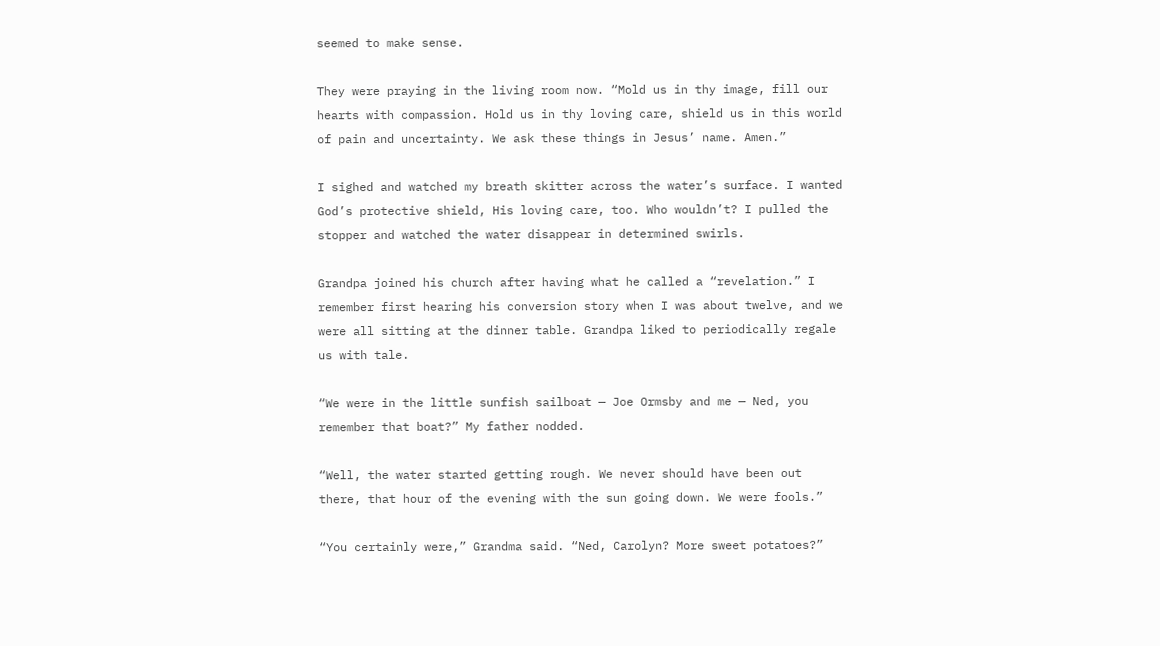seemed to make sense.

They were praying in the living room now. “Mold us in thy image, fill our hearts with compassion. Hold us in thy loving care, shield us in this world of pain and uncertainty. We ask these things in Jesus’ name. Amen.”

I sighed and watched my breath skitter across the water’s surface. I wanted God’s protective shield, His loving care, too. Who wouldn’t? I pulled the stopper and watched the water disappear in determined swirls.

Grandpa joined his church after having what he called a “revelation.” I remember first hearing his conversion story when I was about twelve, and we were all sitting at the dinner table. Grandpa liked to periodically regale us with tale.

“We were in the little sunfish sailboat — Joe Ormsby and me — Ned, you remember that boat?” My father nodded.

“Well, the water started getting rough. We never should have been out there, that hour of the evening with the sun going down. We were fools.”

“You certainly were,” Grandma said. “Ned, Carolyn? More sweet potatoes?”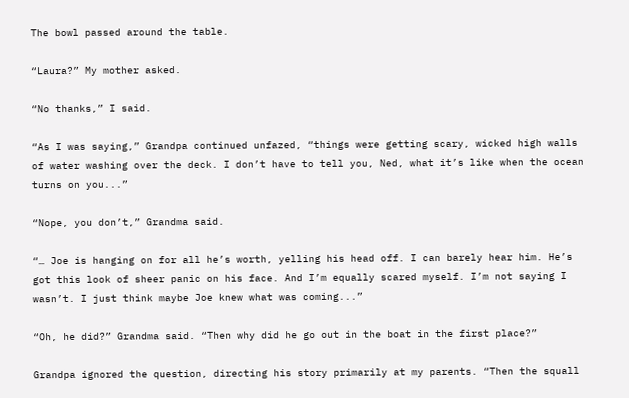The bowl passed around the table.

“Laura?” My mother asked.

“No thanks,” I said.

“As I was saying,” Grandpa continued unfazed, “things were getting scary, wicked high walls of water washing over the deck. I don’t have to tell you, Ned, what it’s like when the ocean turns on you...”

“Nope, you don’t,” Grandma said.

“… Joe is hanging on for all he’s worth, yelling his head off. I can barely hear him. He’s got this look of sheer panic on his face. And I’m equally scared myself. I’m not saying I wasn’t. I just think maybe Joe knew what was coming...”

“Oh, he did?” Grandma said. “Then why did he go out in the boat in the first place?”

Grandpa ignored the question, directing his story primarily at my parents. “Then the squall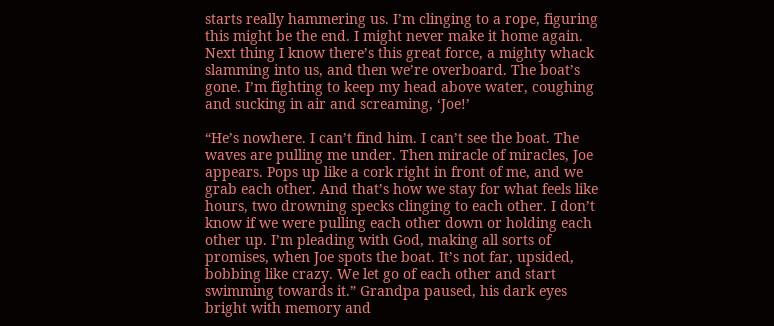starts really hammering us. I’m clinging to a rope, figuring this might be the end. I might never make it home again. Next thing I know there’s this great force, a mighty whack slamming into us, and then we’re overboard. The boat’s gone. I’m fighting to keep my head above water, coughing and sucking in air and screaming, ‘Joe!’

“He’s nowhere. I can’t find him. I can’t see the boat. The waves are pulling me under. Then miracle of miracles, Joe appears. Pops up like a cork right in front of me, and we grab each other. And that’s how we stay for what feels like hours, two drowning specks clinging to each other. I don’t know if we were pulling each other down or holding each other up. I’m pleading with God, making all sorts of promises, when Joe spots the boat. It’s not far, upsided, bobbing like crazy. We let go of each other and start swimming towards it.” Grandpa paused, his dark eyes bright with memory and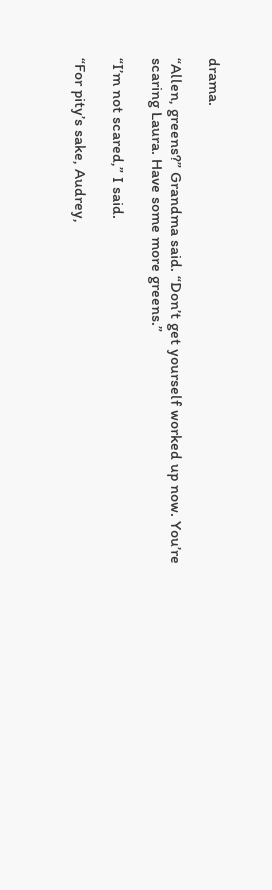drama.

“Allen, greens?” Grandma said. “Don’t get yourself worked up now. You’re scaring Laura. Have some more greens.”

“I’m not scared,” I said.

“For pity’s sake, Audrey,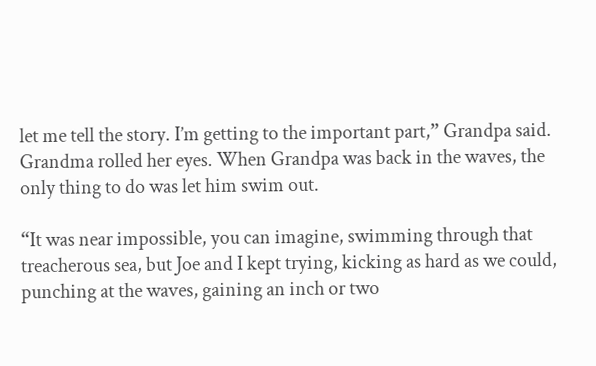let me tell the story. I’m getting to the important part,” Grandpa said. Grandma rolled her eyes. When Grandpa was back in the waves, the only thing to do was let him swim out.

“It was near impossible, you can imagine, swimming through that treacherous sea, but Joe and I kept trying, kicking as hard as we could, punching at the waves, gaining an inch or two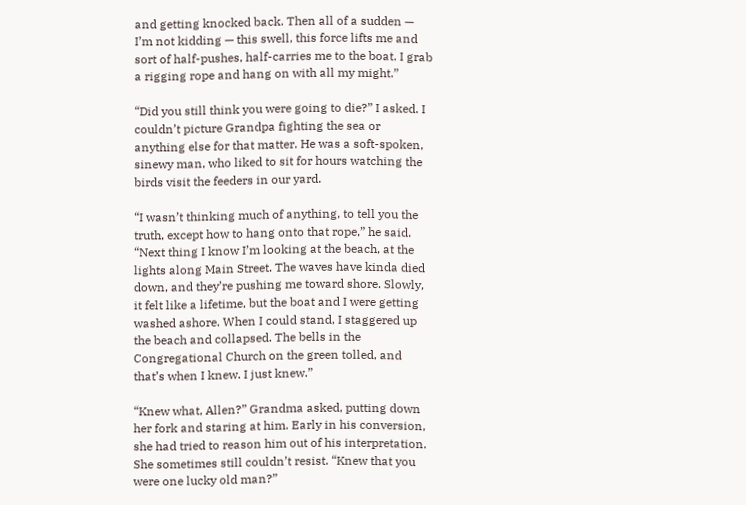and getting knocked back. Then all of a sudden — I’m not kidding — this swell, this force lifts me and sort of half-pushes, half-carries me to the boat. I grab a rigging rope and hang on with all my might.”

“Did you still think you were going to die?” I asked. I couldn’t picture Grandpa fighting the sea or anything else for that matter. He was a soft-spoken, sinewy man, who liked to sit for hours watching the birds visit the feeders in our yard.

“I wasn’t thinking much of anything, to tell you the truth, except how to hang onto that rope,” he said. “Next thing I know I’m looking at the beach, at the lights along Main Street. The waves have kinda died down, and they’re pushing me toward shore. Slowly, it felt like a lifetime, but the boat and I were getting washed ashore. When I could stand, I staggered up the beach and collapsed. The bells in the Congregational Church on the green tolled, and that’s when I knew. I just knew.”

“Knew what, Allen?” Grandma asked, putting down her fork and staring at him. Early in his conversion, she had tried to reason him out of his interpretation. She sometimes still couldn’t resist. “Knew that you were one lucky old man?”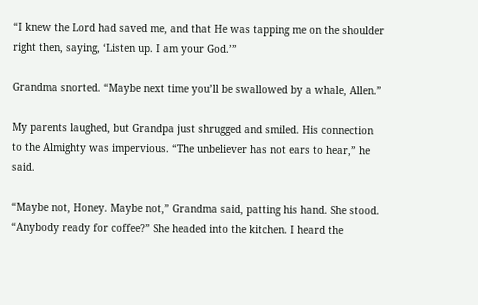“I knew the Lord had saved me, and that He was tapping me on the shoulder right then, saying, ‘Listen up. I am your God.’”

Grandma snorted. “Maybe next time you’ll be swallowed by a whale, Allen.”

My parents laughed, but Grandpa just shrugged and smiled. His connection to the Almighty was impervious. “The unbeliever has not ears to hear,” he said.

“Maybe not, Honey. Maybe not,” Grandma said, patting his hand. She stood. “Anybody ready for coffee?” She headed into the kitchen. I heard the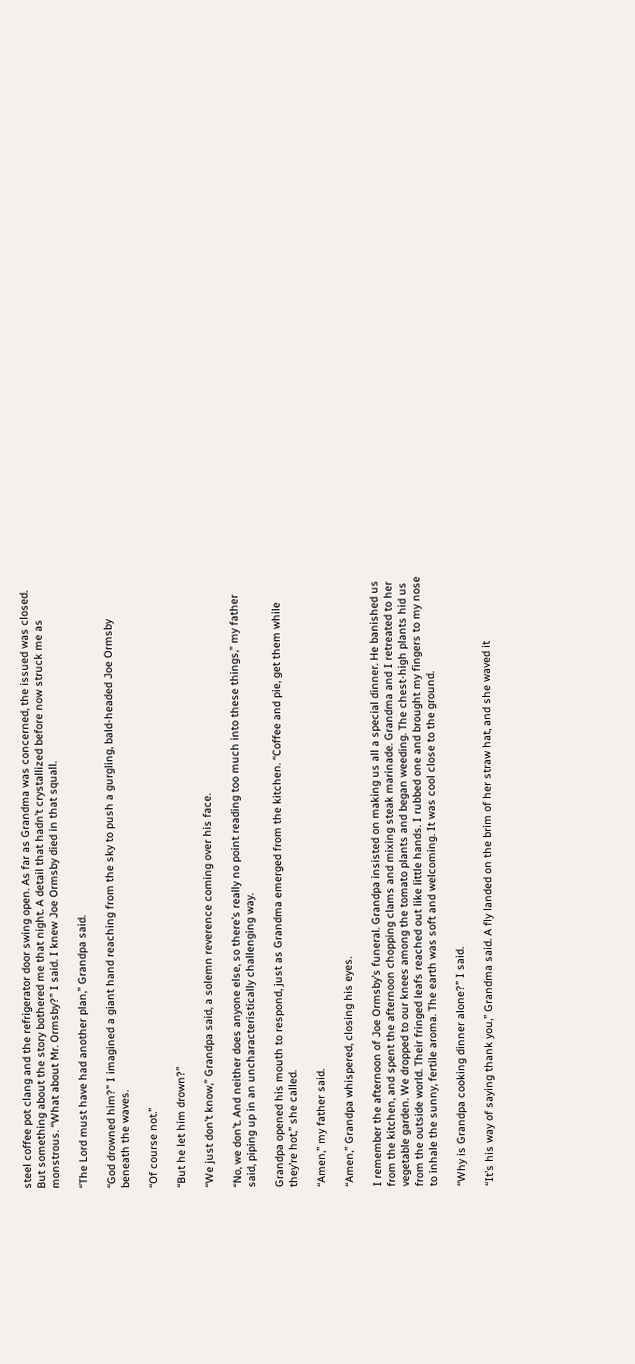steel coffee pot clang and the refrigerator door swing open. As far as Grandma was concerned, the issued was closed. But something about the story bothered me that night. A detail that hadn’t crystallized before now struck me as monstrous. “What about Mr. Ormsby?” I said. I knew Joe Ormsby died in that squall.

“The Lord must have had another plan,” Grandpa said.

“God drowned him?” I imagined a giant hand reaching from the sky to push a gurgling, bald-headed Joe Ormsby beneath the waves.

“Of course not.”

“But he let him drown?”

“We just don’t know,” Grandpa said, a solemn reverence coming over his face.

“No, we don’t. And neither does anyone else, so there’s really no point reading too much into these things,” my father said, piping up in an uncharacteristically challenging way.

Grandpa opened his mouth to respond, just as Grandma emerged from the kitchen. “Coffee and pie, get them while they’re hot,” she called.

“Amen,” my father said.

“Amen,” Grandpa whispered, closing his eyes.

I remember the afternoon of Joe Ormsby’s funeral. Grandpa insisted on making us all a special dinner. He banished us from the kitchen, and spent the afternoon chopping clams and mixing steak marinade. Grandma and I retreated to her vegetable garden. We dropped to our knees among the tomato plants and began weeding. The chest-high plants hid us from the outside world. Their fringed leafs reached out like little hands. I rubbed one and brought my fingers to my nose to inhale the sunny, fertile aroma. The earth was soft and welcoming. It was cool close to the ground.

“Why is Grandpa cooking dinner alone?” I said.

“It’s his way of saying thank you,” Grandma said. A fly landed on the brim of her straw hat, and she waved it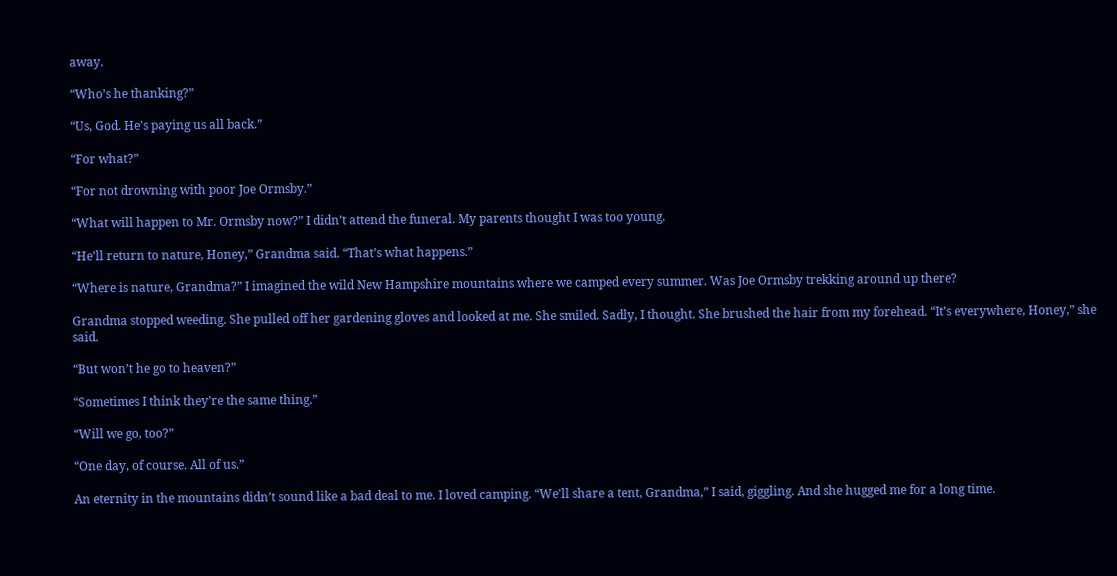away.

“Who’s he thanking?”

“Us, God. He’s paying us all back.”

“For what?”

“For not drowning with poor Joe Ormsby.”

“What will happen to Mr. Ormsby now?” I didn’t attend the funeral. My parents thought I was too young.

“He’ll return to nature, Honey,” Grandma said. “That’s what happens.”

“Where is nature, Grandma?” I imagined the wild New Hampshire mountains where we camped every summer. Was Joe Ormsby trekking around up there?

Grandma stopped weeding. She pulled off her gardening gloves and looked at me. She smiled. Sadly, I thought. She brushed the hair from my forehead. “It’s everywhere, Honey,” she said.

“But won’t he go to heaven?”

“Sometimes I think they’re the same thing.”

“Will we go, too?”

“One day, of course. All of us.”

An eternity in the mountains didn’t sound like a bad deal to me. I loved camping. “We’ll share a tent, Grandma,” I said, giggling. And she hugged me for a long time.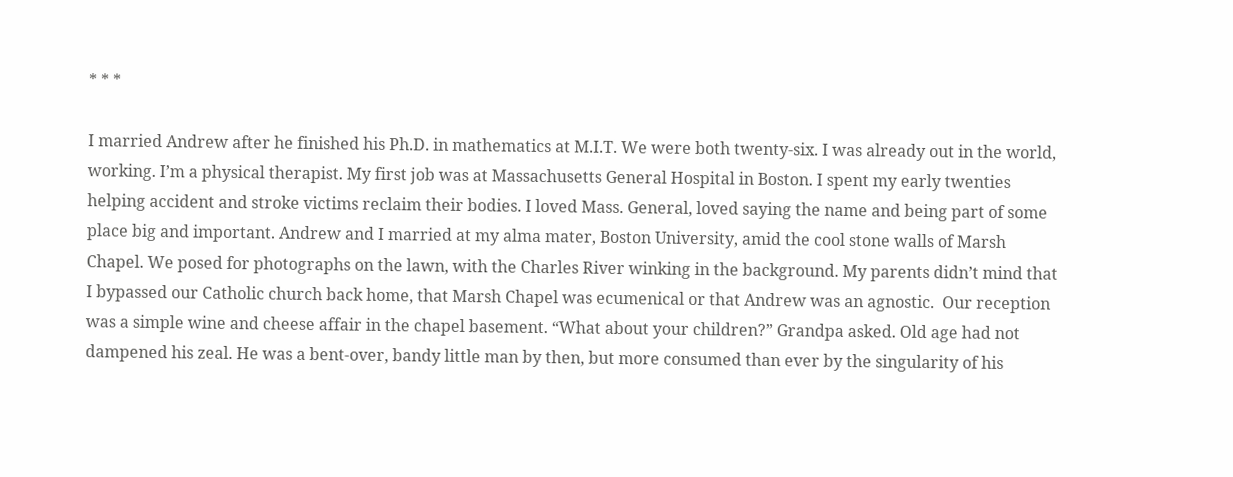* * *

I married Andrew after he finished his Ph.D. in mathematics at M.I.T. We were both twenty-six. I was already out in the world, working. I’m a physical therapist. My first job was at Massachusetts General Hospital in Boston. I spent my early twenties helping accident and stroke victims reclaim their bodies. I loved Mass. General, loved saying the name and being part of some place big and important. Andrew and I married at my alma mater, Boston University, amid the cool stone walls of Marsh Chapel. We posed for photographs on the lawn, with the Charles River winking in the background. My parents didn’t mind that I bypassed our Catholic church back home, that Marsh Chapel was ecumenical or that Andrew was an agnostic.  Our reception was a simple wine and cheese affair in the chapel basement. “What about your children?” Grandpa asked. Old age had not dampened his zeal. He was a bent-over, bandy little man by then, but more consumed than ever by the singularity of his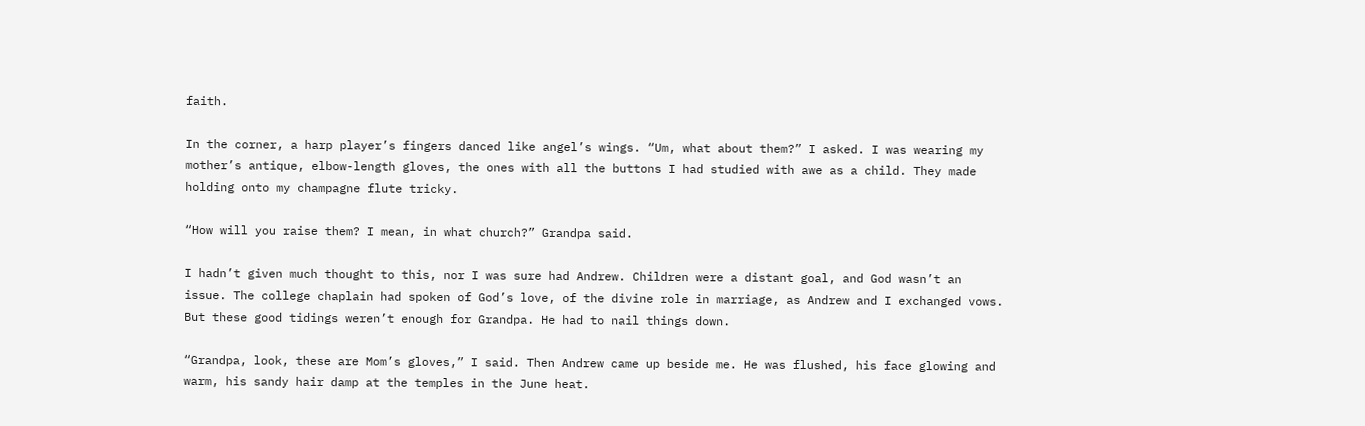faith.

In the corner, a harp player’s fingers danced like angel’s wings. “Um, what about them?” I asked. I was wearing my mother’s antique, elbow-length gloves, the ones with all the buttons I had studied with awe as a child. They made holding onto my champagne flute tricky.

“How will you raise them? I mean, in what church?” Grandpa said.

I hadn’t given much thought to this, nor I was sure had Andrew. Children were a distant goal, and God wasn’t an issue. The college chaplain had spoken of God’s love, of the divine role in marriage, as Andrew and I exchanged vows. But these good tidings weren’t enough for Grandpa. He had to nail things down.

“Grandpa, look, these are Mom’s gloves,” I said. Then Andrew came up beside me. He was flushed, his face glowing and warm, his sandy hair damp at the temples in the June heat.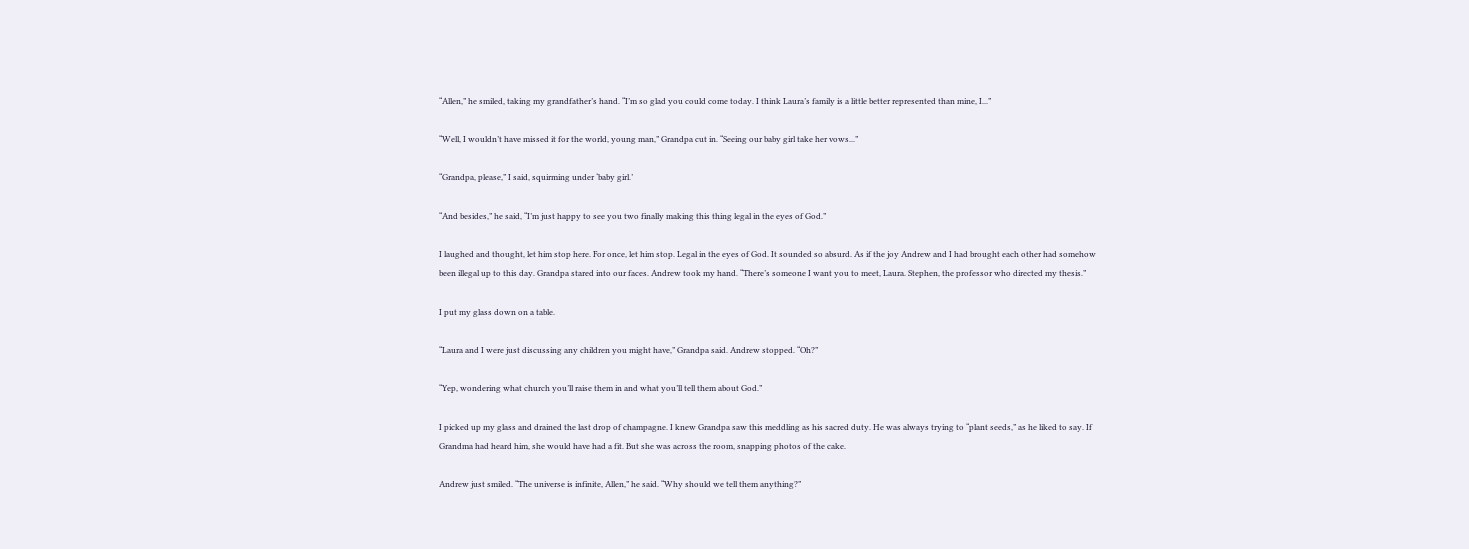“Allen,” he smiled, taking my grandfather’s hand. “I’m so glad you could come today. I think Laura’s family is a little better represented than mine, I...”

“Well, I wouldn’t have missed it for the world, young man,” Grandpa cut in. “Seeing our baby girl take her vows...”

“Grandpa, please,” I said, squirming under ‘baby girl.’

“And besides,” he said, “I’m just happy to see you two finally making this thing legal in the eyes of God.”

I laughed and thought, let him stop here. For once, let him stop. Legal in the eyes of God. It sounded so absurd. As if the joy Andrew and I had brought each other had somehow been illegal up to this day. Grandpa stared into our faces. Andrew took my hand. “There’s someone I want you to meet, Laura. Stephen, the professor who directed my thesis.”

I put my glass down on a table.

“Laura and I were just discussing any children you might have,” Grandpa said. Andrew stopped. “Oh?”

“Yep, wondering what church you’ll raise them in and what you’ll tell them about God.”

I picked up my glass and drained the last drop of champagne. I knew Grandpa saw this meddling as his sacred duty. He was always trying to “plant seeds,” as he liked to say. If Grandma had heard him, she would have had a fit. But she was across the room, snapping photos of the cake.

Andrew just smiled. “The universe is infinite, Allen,” he said. “Why should we tell them anything?”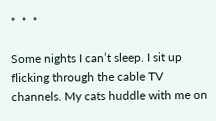*  *  *

Some nights I can’t sleep. I sit up flicking through the cable TV channels. My cats huddle with me on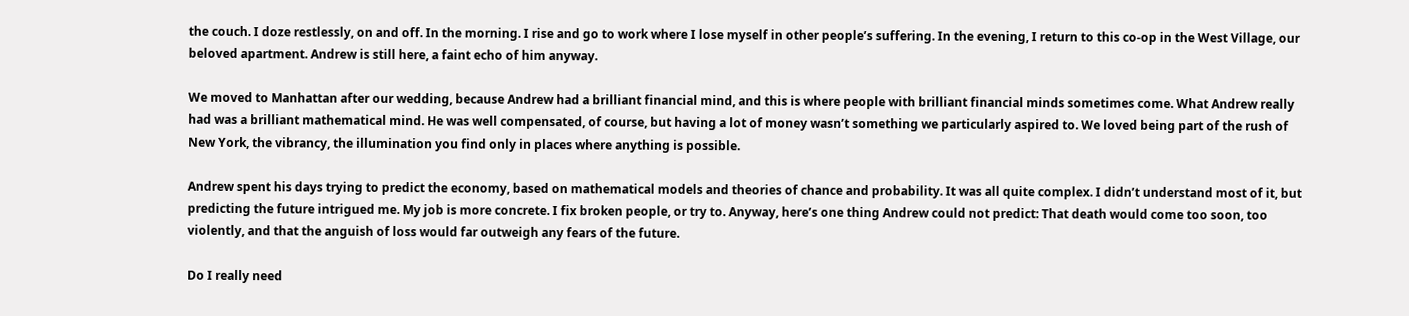the couch. I doze restlessly, on and off. In the morning. I rise and go to work where I lose myself in other people’s suffering. In the evening, I return to this co-op in the West Village, our beloved apartment. Andrew is still here, a faint echo of him anyway.

We moved to Manhattan after our wedding, because Andrew had a brilliant financial mind, and this is where people with brilliant financial minds sometimes come. What Andrew really had was a brilliant mathematical mind. He was well compensated, of course, but having a lot of money wasn’t something we particularly aspired to. We loved being part of the rush of New York, the vibrancy, the illumination you find only in places where anything is possible.

Andrew spent his days trying to predict the economy, based on mathematical models and theories of chance and probability. It was all quite complex. I didn’t understand most of it, but predicting the future intrigued me. My job is more concrete. I fix broken people, or try to. Anyway, here’s one thing Andrew could not predict: That death would come too soon, too violently, and that the anguish of loss would far outweigh any fears of the future.

Do I really need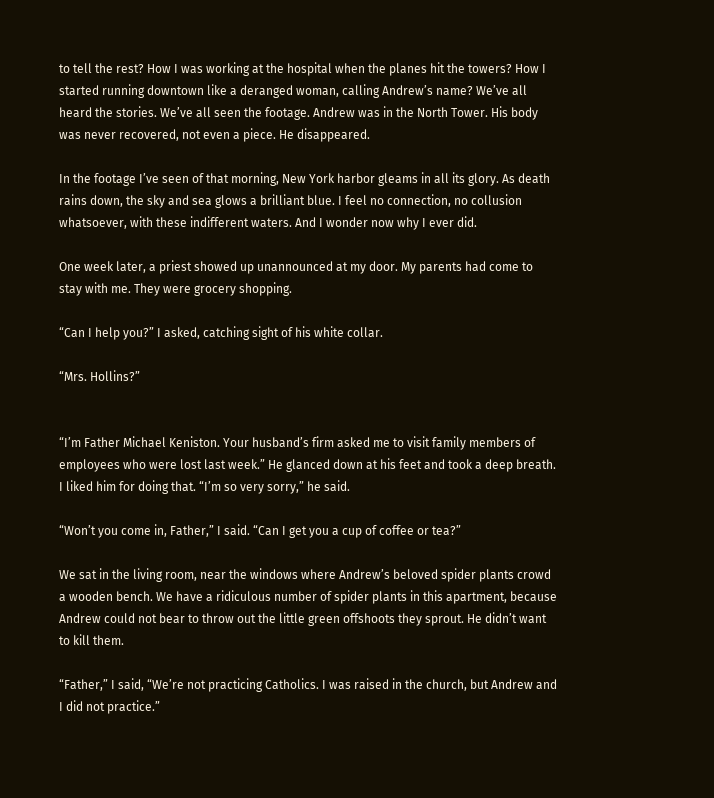to tell the rest? How I was working at the hospital when the planes hit the towers? How I started running downtown like a deranged woman, calling Andrew’s name? We’ve all heard the stories. We’ve all seen the footage. Andrew was in the North Tower. His body was never recovered, not even a piece. He disappeared.

In the footage I’ve seen of that morning, New York harbor gleams in all its glory. As death rains down, the sky and sea glows a brilliant blue. I feel no connection, no collusion whatsoever, with these indifferent waters. And I wonder now why I ever did.

One week later, a priest showed up unannounced at my door. My parents had come to stay with me. They were grocery shopping.

“Can I help you?” I asked, catching sight of his white collar.

“Mrs. Hollins?”


“I’m Father Michael Keniston. Your husband’s firm asked me to visit family members of employees who were lost last week.” He glanced down at his feet and took a deep breath. I liked him for doing that. “I’m so very sorry,” he said.

“Won’t you come in, Father,” I said. “Can I get you a cup of coffee or tea?”

We sat in the living room, near the windows where Andrew’s beloved spider plants crowd a wooden bench. We have a ridiculous number of spider plants in this apartment, because Andrew could not bear to throw out the little green offshoots they sprout. He didn’t want to kill them.

“Father,” I said, “We’re not practicing Catholics. I was raised in the church, but Andrew and I did not practice.”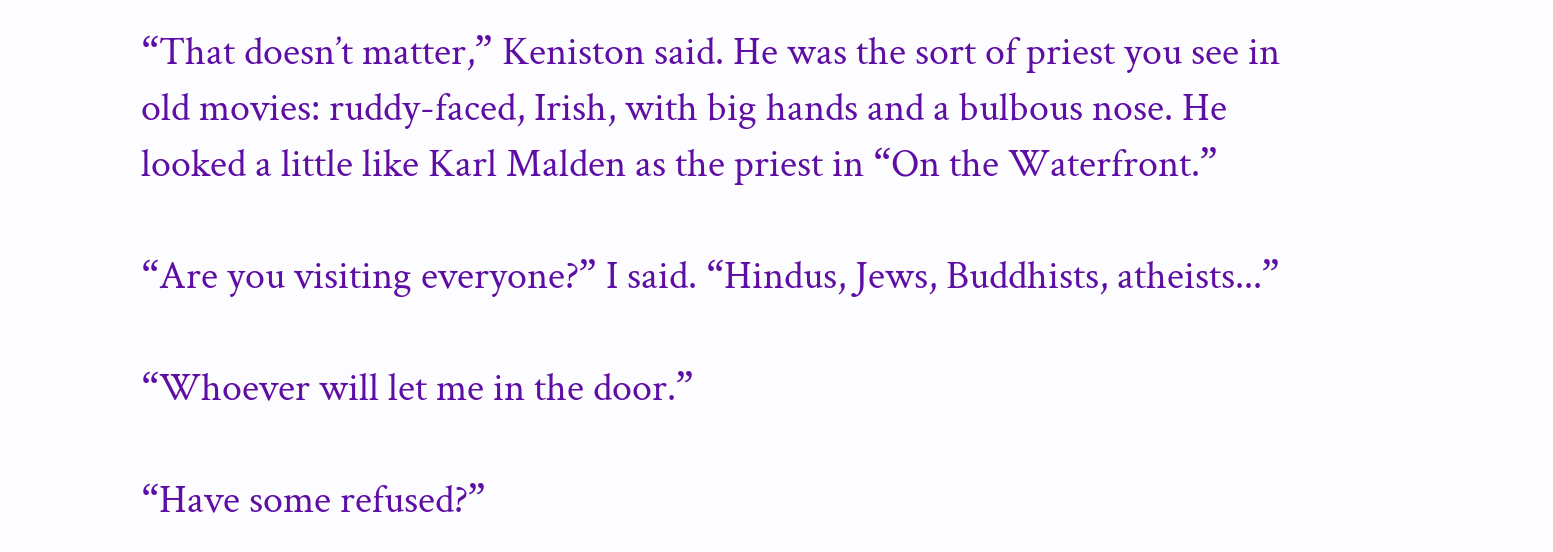“That doesn’t matter,” Keniston said. He was the sort of priest you see in old movies: ruddy-faced, Irish, with big hands and a bulbous nose. He looked a little like Karl Malden as the priest in “On the Waterfront.”

“Are you visiting everyone?” I said. “Hindus, Jews, Buddhists, atheists...”

“Whoever will let me in the door.”

“Have some refused?”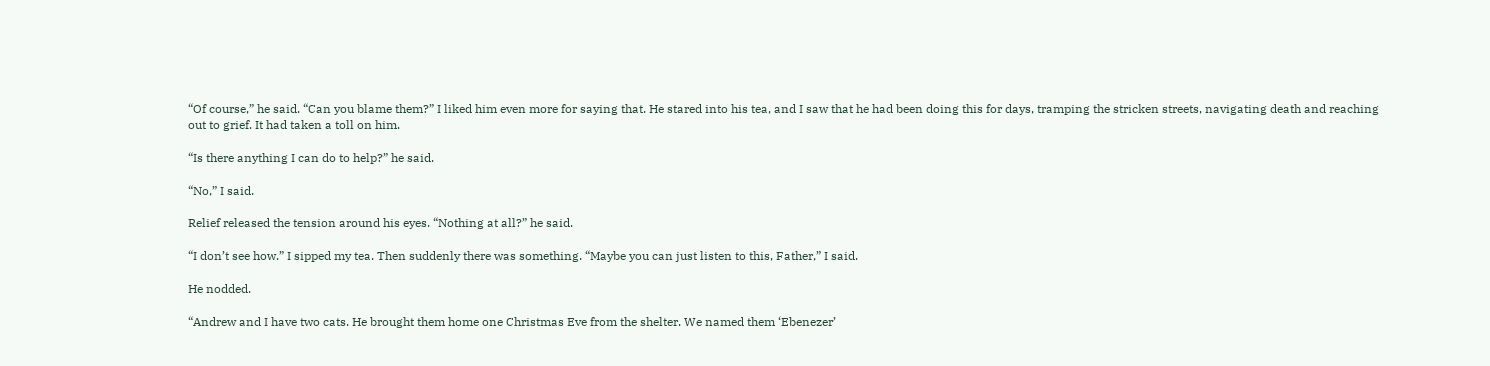“Of course,” he said. “Can you blame them?” I liked him even more for saying that. He stared into his tea, and I saw that he had been doing this for days, tramping the stricken streets, navigating death and reaching out to grief. It had taken a toll on him.

“Is there anything I can do to help?” he said.

“No,” I said.

Relief released the tension around his eyes. “Nothing at all?” he said.

“I don’t see how.” I sipped my tea. Then suddenly there was something. “Maybe you can just listen to this, Father,” I said.

He nodded.

“Andrew and I have two cats. He brought them home one Christmas Eve from the shelter. We named them ‘Ebenezer’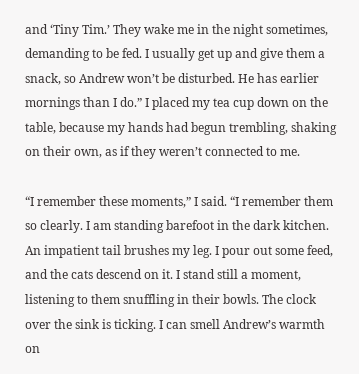and ‘Tiny Tim.’ They wake me in the night sometimes, demanding to be fed. I usually get up and give them a snack, so Andrew won’t be disturbed. He has earlier mornings than I do.” I placed my tea cup down on the table, because my hands had begun trembling, shaking on their own, as if they weren’t connected to me.

“I remember these moments,” I said. “I remember them so clearly. I am standing barefoot in the dark kitchen. An impatient tail brushes my leg. I pour out some feed, and the cats descend on it. I stand still a moment, listening to them snuffling in their bowls. The clock over the sink is ticking. I can smell Andrew’s warmth on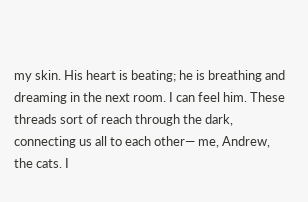my skin. His heart is beating; he is breathing and dreaming in the next room. I can feel him. These threads sort of reach through the dark, connecting us all to each other— me, Andrew, the cats. I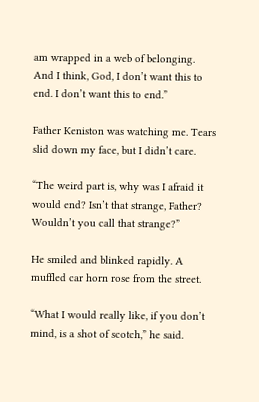am wrapped in a web of belonging. And I think, God, I don’t want this to end. I don’t want this to end.”

Father Keniston was watching me. Tears slid down my face, but I didn’t care.

“The weird part is, why was I afraid it would end? Isn’t that strange, Father? Wouldn’t you call that strange?”

He smiled and blinked rapidly. A muffled car horn rose from the street.

“What I would really like, if you don’t mind, is a shot of scotch,” he said.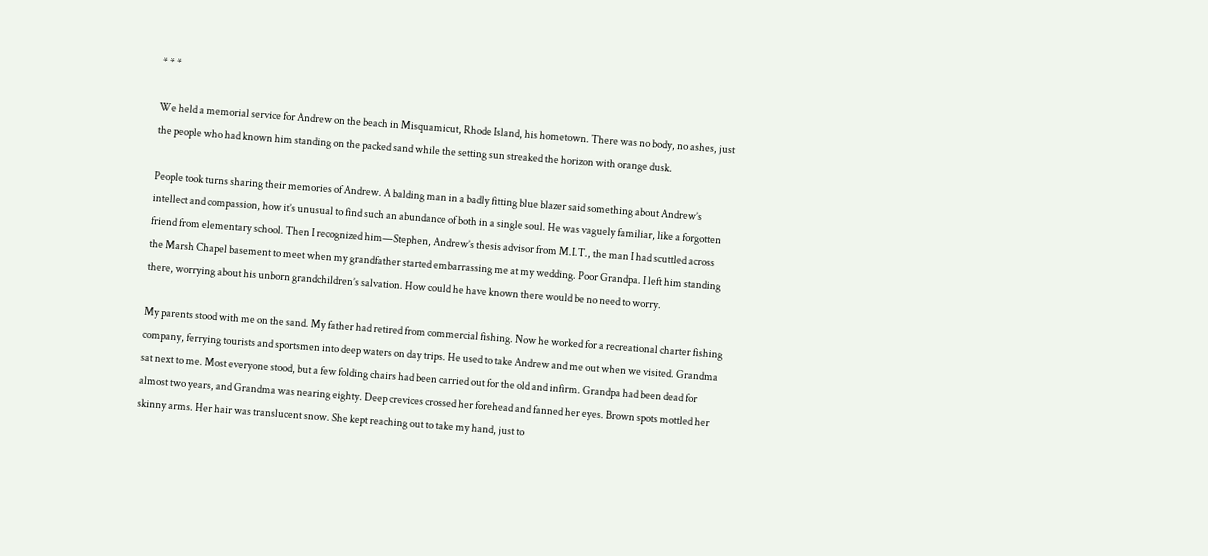* * *

We held a memorial service for Andrew on the beach in Misquamicut, Rhode Island, his hometown. There was no body, no ashes, just the people who had known him standing on the packed sand while the setting sun streaked the horizon with orange dusk.

People took turns sharing their memories of Andrew. A balding man in a badly fitting blue blazer said something about Andrew’s intellect and compassion, how it’s unusual to find such an abundance of both in a single soul. He was vaguely familiar, like a forgotten friend from elementary school. Then I recognized him—Stephen, Andrew’s thesis advisor from M.I.T., the man I had scuttled across the Marsh Chapel basement to meet when my grandfather started embarrassing me at my wedding. Poor Grandpa. I left him standing there, worrying about his unborn grandchildren’s salvation. How could he have known there would be no need to worry.

My parents stood with me on the sand. My father had retired from commercial fishing. Now he worked for a recreational charter fishing company, ferrying tourists and sportsmen into deep waters on day trips. He used to take Andrew and me out when we visited. Grandma sat next to me. Most everyone stood, but a few folding chairs had been carried out for the old and infirm. Grandpa had been dead for almost two years, and Grandma was nearing eighty. Deep crevices crossed her forehead and fanned her eyes. Brown spots mottled her skinny arms. Her hair was translucent snow. She kept reaching out to take my hand, just to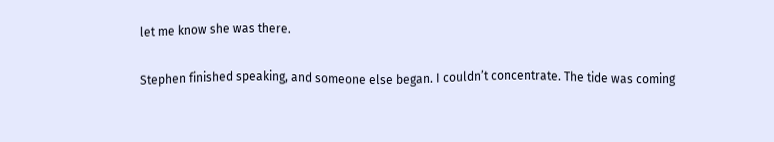let me know she was there.

Stephen finished speaking, and someone else began. I couldn’t concentrate. The tide was coming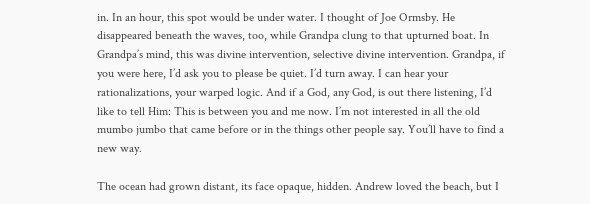in. In an hour, this spot would be under water. I thought of Joe Ormsby. He disappeared beneath the waves, too, while Grandpa clung to that upturned boat. In Grandpa’s mind, this was divine intervention, selective divine intervention. Grandpa, if you were here, I’d ask you to please be quiet. I’d turn away. I can hear your rationalizations, your warped logic. And if a God, any God, is out there listening, I’d like to tell Him: This is between you and me now. I’m not interested in all the old mumbo jumbo that came before or in the things other people say. You’ll have to find a new way.

The ocean had grown distant, its face opaque, hidden. Andrew loved the beach, but I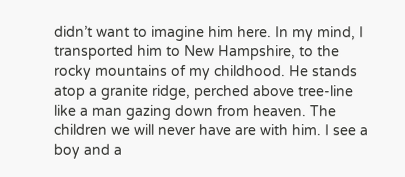didn’t want to imagine him here. In my mind, I transported him to New Hampshire, to the rocky mountains of my childhood. He stands atop a granite ridge, perched above tree-line like a man gazing down from heaven. The children we will never have are with him. I see a boy and a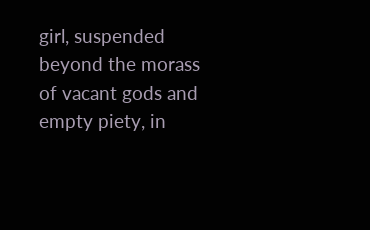girl, suspended beyond the morass of vacant gods and empty piety, in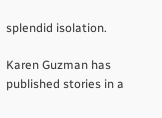splendid isolation.

Karen Guzman has published stories in a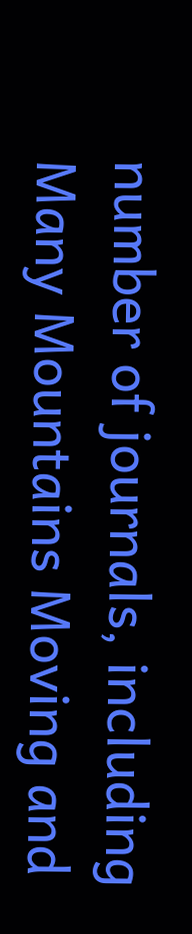number of journals, including Many Mountains Moving and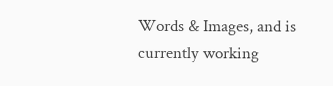Words & Images, and is currently working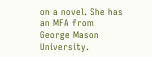on a novel. She has an MFA from George Mason University.